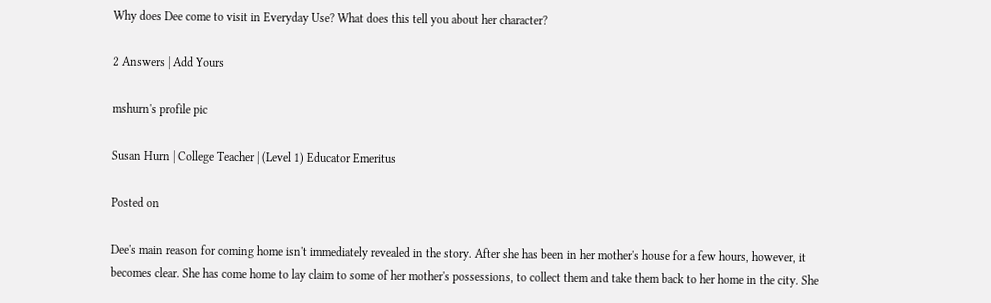Why does Dee come to visit in Everyday Use? What does this tell you about her character?

2 Answers | Add Yours

mshurn's profile pic

Susan Hurn | College Teacher | (Level 1) Educator Emeritus

Posted on

Dee's main reason for coming home isn't immediately revealed in the story. After she has been in her mother's house for a few hours, however, it becomes clear. She has come home to lay claim to some of her mother's possessions, to collect them and take them back to her home in the city. She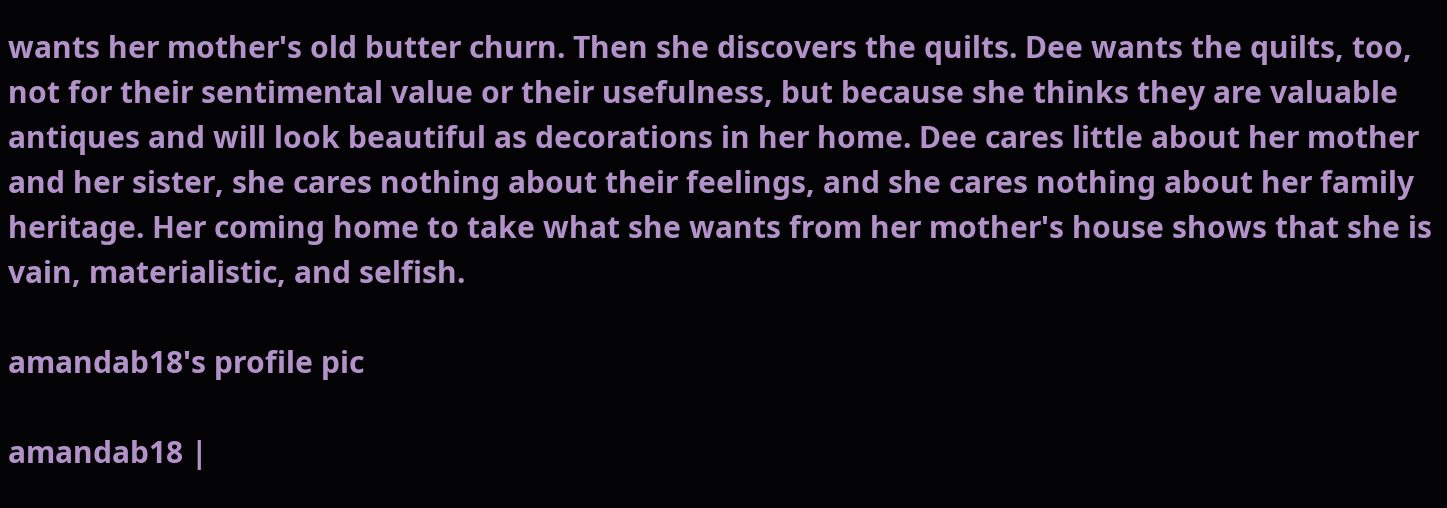wants her mother's old butter churn. Then she discovers the quilts. Dee wants the quilts, too, not for their sentimental value or their usefulness, but because she thinks they are valuable antiques and will look beautiful as decorations in her home. Dee cares little about her mother and her sister, she cares nothing about their feelings, and she cares nothing about her family heritage. Her coming home to take what she wants from her mother's house shows that she is vain, materialistic, and selfish.

amandab18's profile pic

amandab18 |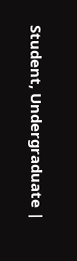Student, Undergraduate |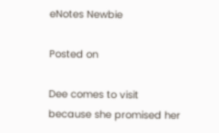eNotes Newbie

Posted on

Dee comes to visit because she promised her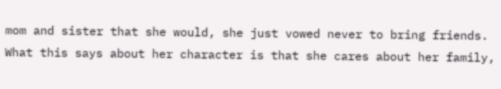mom and sister that she would, she just vowed never to bring friends. What this says about her character is that she cares about her family,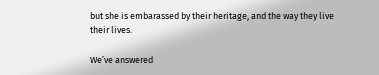but she is embarassed by their heritage, and the way they live their lives.

We’ve answered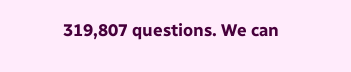319,807 questions. We can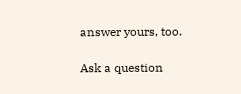answer yours, too.

Ask a question